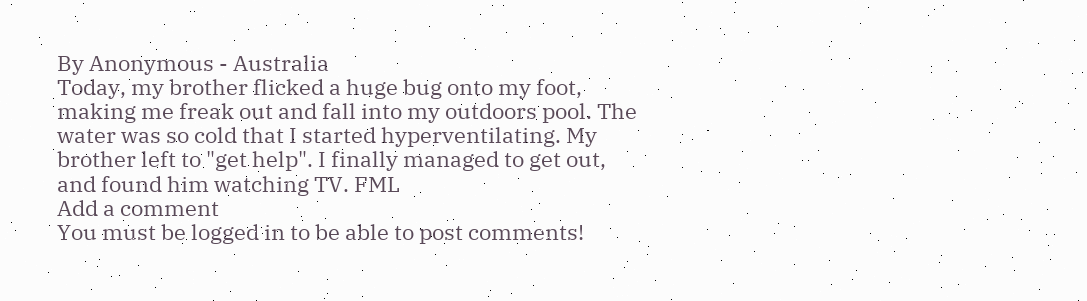By Anonymous - Australia
Today, my brother flicked a huge bug onto my foot, making me freak out and fall into my outdoors pool. The water was so cold that I started hyperventilating. My brother left to "get help". I finally managed to get out, and found him watching TV. FML
Add a comment
You must be logged in to be able to post comments!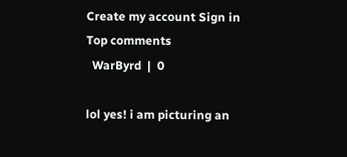Create my account Sign in
Top comments
  WarByrd  |  0

lol yes! i am picturing an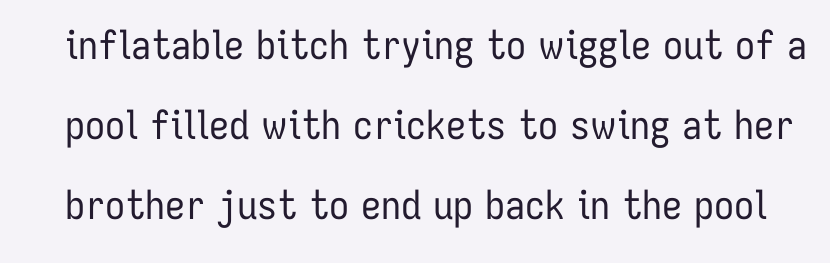inflatable bitch trying to wiggle out of a pool filled with crickets to swing at her brother just to end up back in the pool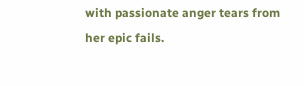with passionate anger tears from her epic fails.